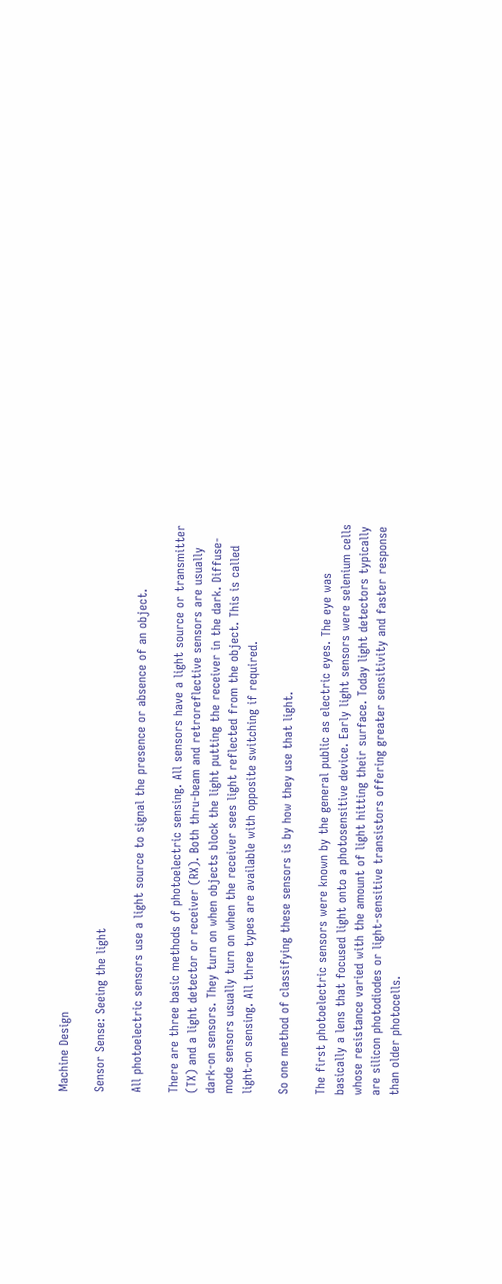Machine Design

Sensor Sense: Seeing the light

All photoelectric sensors use a light source to signal the presence or absence of an object.

There are three basic methods of photoelectric sensing. All sensors have a light source or transmitter (TX) and a light detector or receiver (RX). Both thru-beam and retroreflective sensors are usually dark-on sensors. They turn on when objects block the light putting the receiver in the dark. Diffuse-mode sensors usually turn on when the receiver sees light reflected from the object. This is called light-on sensing. All three types are available with opposite switching if required.

So one method of classifying these sensors is by how they use that light.

The first photoelectric sensors were known by the general public as electric eyes. The eye was basically a lens that focused light onto a photosensitive device. Early light sensors were selenium cells whose resistance varied with the amount of light hitting their surface. Today light detectors typically are silicon photodiodes or light-sensitive transistors offering greater sensitivity and faster response than older photocells.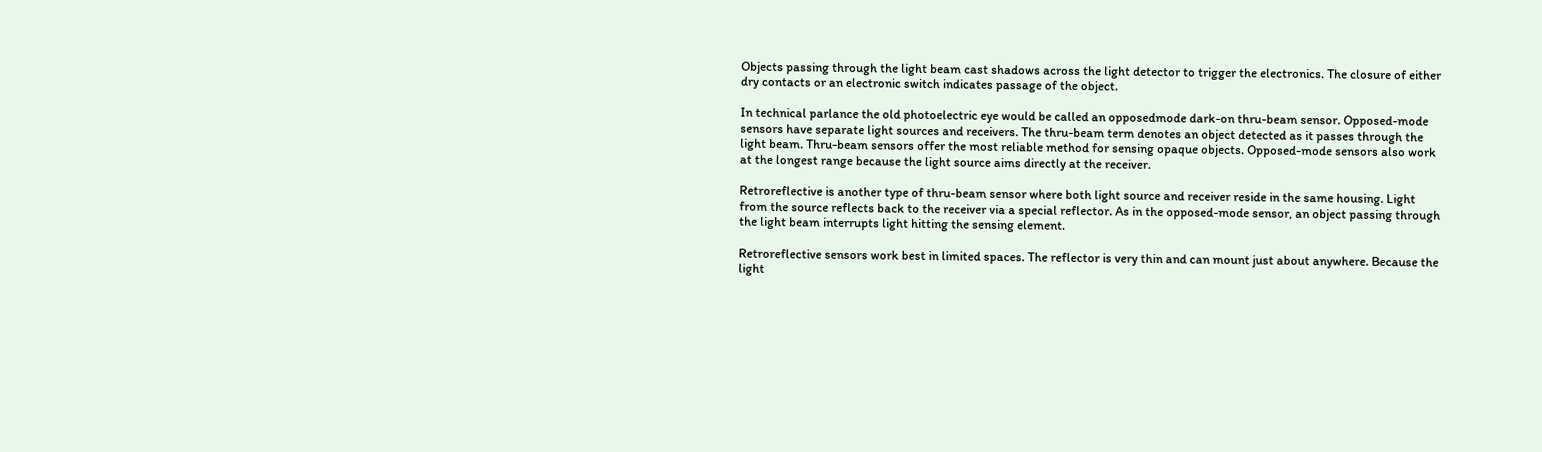Objects passing through the light beam cast shadows across the light detector to trigger the electronics. The closure of either dry contacts or an electronic switch indicates passage of the object.

In technical parlance the old photoelectric eye would be called an opposedmode dark-on thru-beam sensor. Opposed-mode sensors have separate light sources and receivers. The thru-beam term denotes an object detected as it passes through the light beam. Thru-beam sensors offer the most reliable method for sensing opaque objects. Opposed-mode sensors also work at the longest range because the light source aims directly at the receiver.

Retroreflective is another type of thru-beam sensor where both light source and receiver reside in the same housing. Light from the source reflects back to the receiver via a special reflector. As in the opposed-mode sensor, an object passing through the light beam interrupts light hitting the sensing element.

Retroreflective sensors work best in limited spaces. The reflector is very thin and can mount just about anywhere. Because the light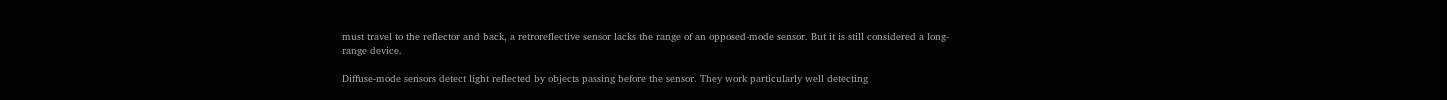must travel to the reflector and back, a retroreflective sensor lacks the range of an opposed-mode sensor. But it is still considered a long-range device.

Diffuse-mode sensors detect light reflected by objects passing before the sensor. They work particularly well detecting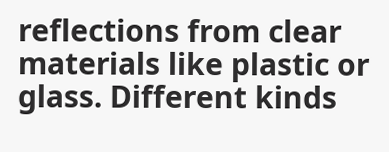reflections from clear materials like plastic or glass. Different kinds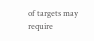of targets may require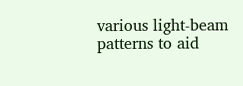various light-beam patterns to aid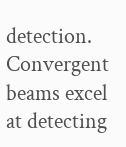detection. Convergent beams excel at detecting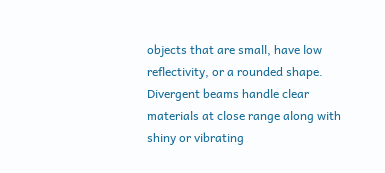objects that are small, have low reflectivity, or a rounded shape. Divergent beams handle clear materials at close range along with shiny or vibrating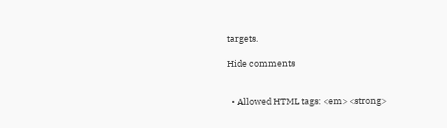targets.

Hide comments


  • Allowed HTML tags: <em> <strong>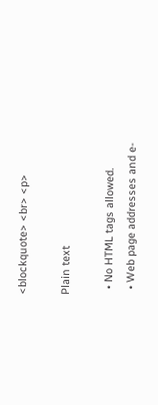<blockquote> <br> <p>

Plain text

  • No HTML tags allowed.
  • Web page addresses and e-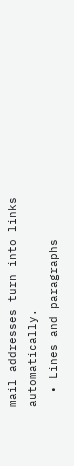mail addresses turn into links automatically.
  • Lines and paragraphs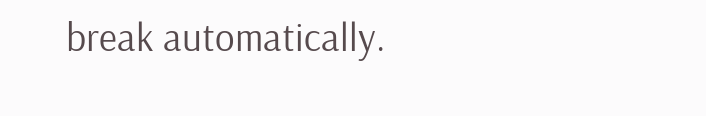break automatically.